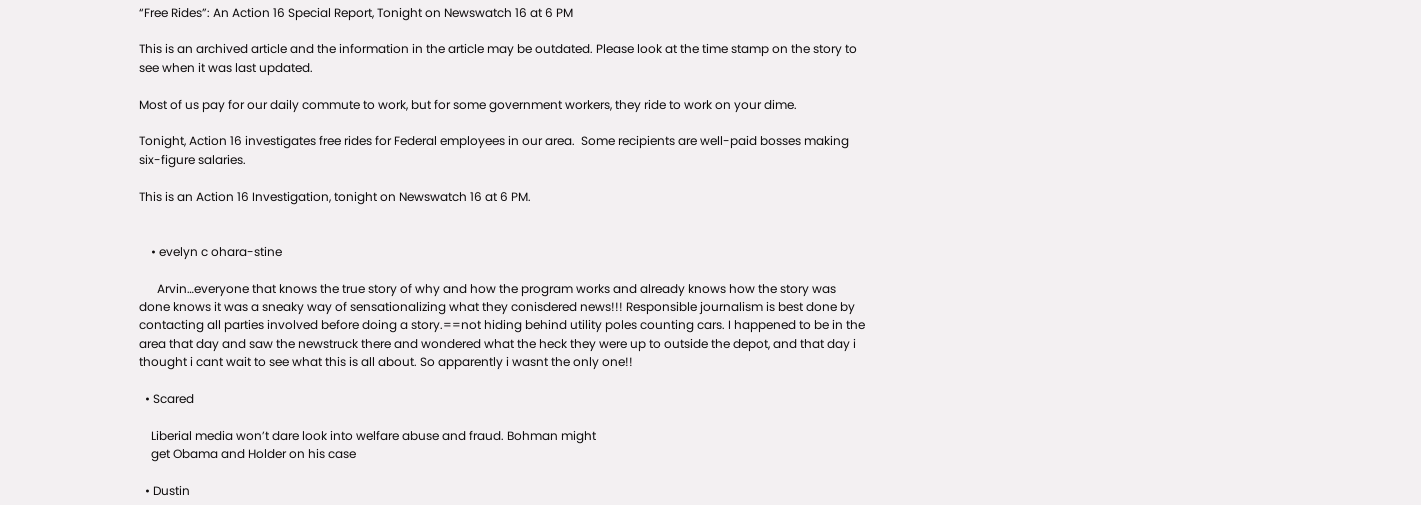“Free Rides”: An Action 16 Special Report, Tonight on Newswatch 16 at 6 PM

This is an archived article and the information in the article may be outdated. Please look at the time stamp on the story to see when it was last updated.

Most of us pay for our daily commute to work, but for some government workers, they ride to work on your dime.

Tonight, Action 16 investigates free rides for Federal employees in our area.  Some recipients are well-paid bosses making six-figure salaries.

This is an Action 16 Investigation, tonight on Newswatch 16 at 6 PM.


    • evelyn c ohara-stine

      Arvin…everyone that knows the true story of why and how the program works and already knows how the story was done knows it was a sneaky way of sensationalizing what they conisdered news!!! Responsible journalism is best done by contacting all parties involved before doing a story.==not hiding behind utility poles counting cars. I happened to be in the area that day and saw the newstruck there and wondered what the heck they were up to outside the depot, and that day i thought i cant wait to see what this is all about. So apparently i wasnt the only one!!

  • Scared

    Liberial media won’t dare look into welfare abuse and fraud. Bohman might
    get Obama and Holder on his case

  • Dustin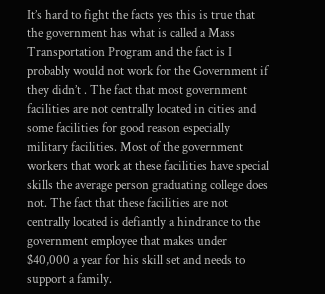It’s hard to fight the facts yes this is true that the government has what is called a Mass Transportation Program and the fact is I probably would not work for the Government if they didn’t . The fact that most government facilities are not centrally located in cities and some facilities for good reason especially military facilities. Most of the government workers that work at these facilities have special skills the average person graduating college does not. The fact that these facilities are not centrally located is defiantly a hindrance to the government employee that makes under $40,000 a year for his skill set and needs to support a family.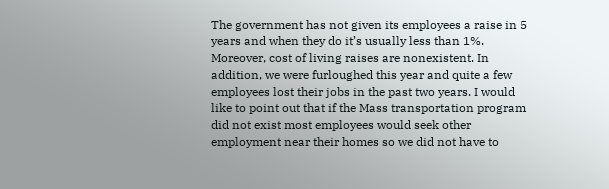The government has not given its employees a raise in 5 years and when they do it’s usually less than 1%. Moreover, cost of living raises are nonexistent. In addition, we were furloughed this year and quite a few employees lost their jobs in the past two years. I would like to point out that if the Mass transportation program did not exist most employees would seek other employment near their homes so we did not have to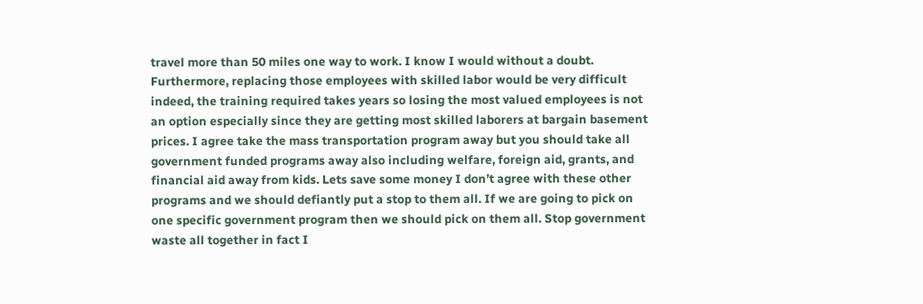travel more than 50 miles one way to work. I know I would without a doubt. Furthermore, replacing those employees with skilled labor would be very difficult indeed, the training required takes years so losing the most valued employees is not an option especially since they are getting most skilled laborers at bargain basement prices. I agree take the mass transportation program away but you should take all government funded programs away also including welfare, foreign aid, grants, and financial aid away from kids. Lets save some money I don’t agree with these other programs and we should defiantly put a stop to them all. If we are going to pick on one specific government program then we should pick on them all. Stop government waste all together in fact I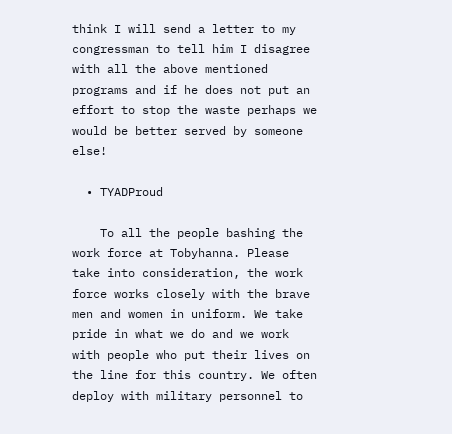think I will send a letter to my congressman to tell him I disagree with all the above mentioned programs and if he does not put an effort to stop the waste perhaps we would be better served by someone else!

  • TYADProud

    To all the people bashing the work force at Tobyhanna. Please take into consideration, the work force works closely with the brave men and women in uniform. We take pride in what we do and we work with people who put their lives on the line for this country. We often deploy with military personnel to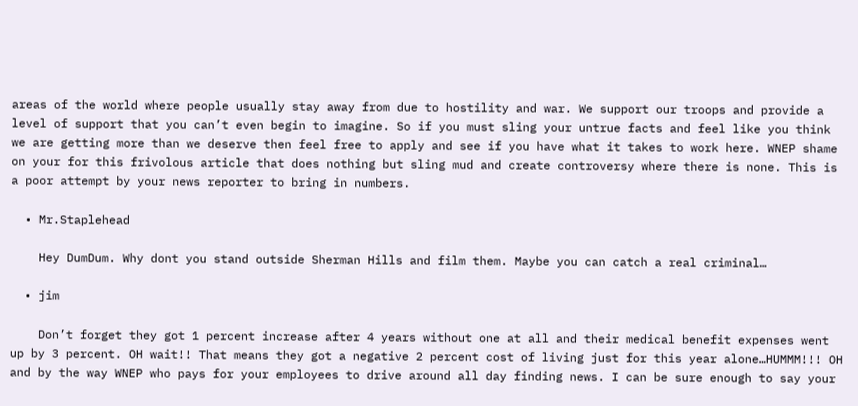areas of the world where people usually stay away from due to hostility and war. We support our troops and provide a level of support that you can’t even begin to imagine. So if you must sling your untrue facts and feel like you think we are getting more than we deserve then feel free to apply and see if you have what it takes to work here. WNEP shame on your for this frivolous article that does nothing but sling mud and create controversy where there is none. This is a poor attempt by your news reporter to bring in numbers.

  • Mr.Staplehead

    Hey DumDum. Why dont you stand outside Sherman Hills and film them. Maybe you can catch a real criminal…

  • jim

    Don’t forget they got 1 percent increase after 4 years without one at all and their medical benefit expenses went up by 3 percent. OH wait!! That means they got a negative 2 percent cost of living just for this year alone…HUMMM!!! OH and by the way WNEP who pays for your employees to drive around all day finding news. I can be sure enough to say your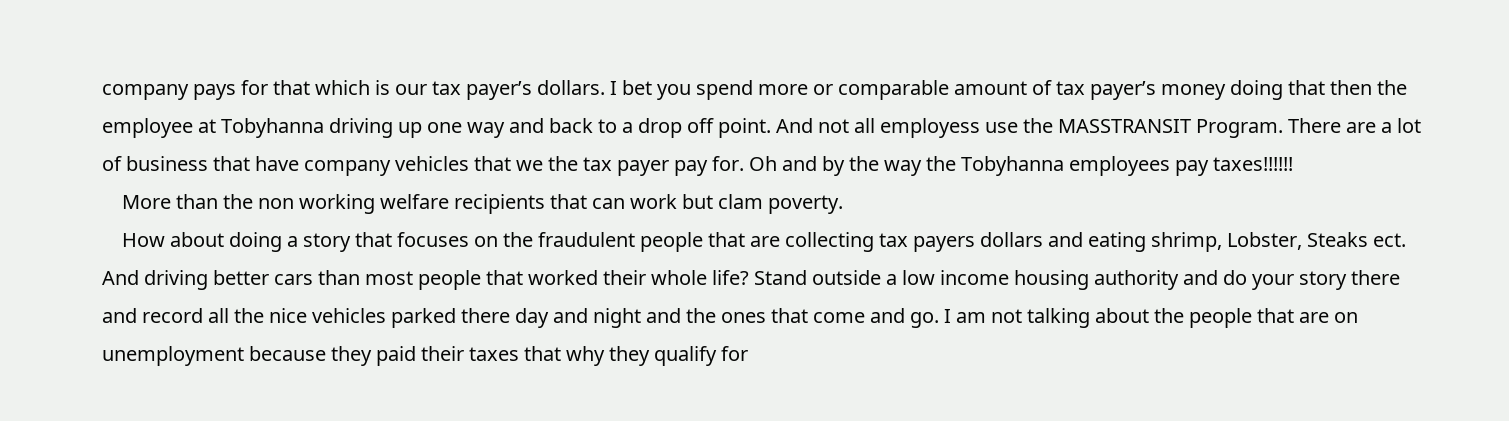company pays for that which is our tax payer’s dollars. I bet you spend more or comparable amount of tax payer’s money doing that then the employee at Tobyhanna driving up one way and back to a drop off point. And not all employess use the MASSTRANSIT Program. There are a lot of business that have company vehicles that we the tax payer pay for. Oh and by the way the Tobyhanna employees pay taxes!!!!!!
    More than the non working welfare recipients that can work but clam poverty.
    How about doing a story that focuses on the fraudulent people that are collecting tax payers dollars and eating shrimp, Lobster, Steaks ect. And driving better cars than most people that worked their whole life? Stand outside a low income housing authority and do your story there and record all the nice vehicles parked there day and night and the ones that come and go. I am not talking about the people that are on unemployment because they paid their taxes that why they qualify for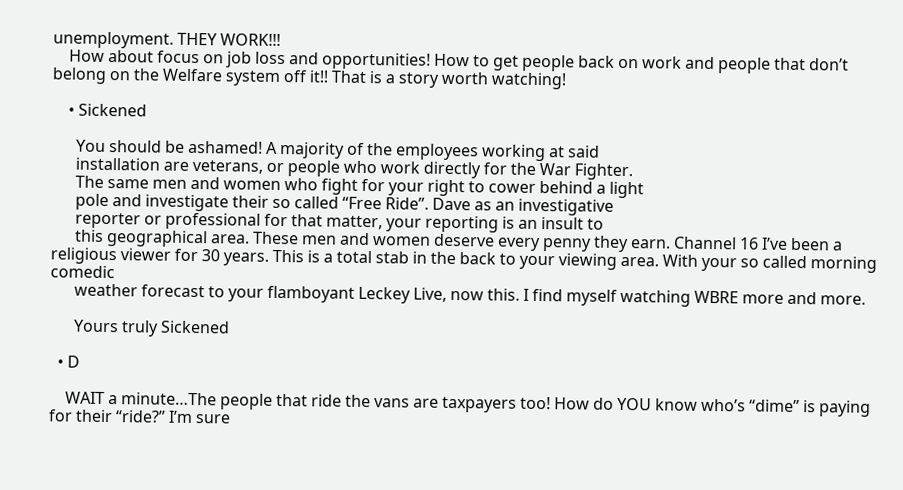unemployment. THEY WORK!!!
    How about focus on job loss and opportunities! How to get people back on work and people that don’t belong on the Welfare system off it!! That is a story worth watching!

    • Sickened

      You should be ashamed! A majority of the employees working at said
      installation are veterans, or people who work directly for the War Fighter.
      The same men and women who fight for your right to cower behind a light
      pole and investigate their so called “Free Ride”. Dave as an investigative
      reporter or professional for that matter, your reporting is an insult to
      this geographical area. These men and women deserve every penny they earn. Channel 16 I’ve been a religious viewer for 30 years. This is a total stab in the back to your viewing area. With your so called morning comedic
      weather forecast to your flamboyant Leckey Live, now this. I find myself watching WBRE more and more.

      Yours truly Sickened

  • D

    WAIT a minute…The people that ride the vans are taxpayers too! How do YOU know who’s “dime” is paying for their “ride?” I’m sure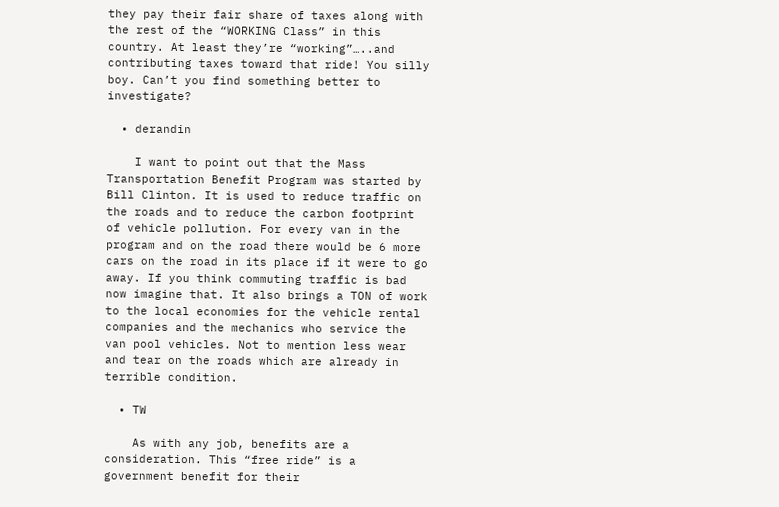they pay their fair share of taxes along with the rest of the “WORKING Class” in this country. At least they’re “working”…..and contributing taxes toward that ride! You silly boy. Can’t you find something better to investigate?

  • derandin

    I want to point out that the Mass Transportation Benefit Program was started by Bill Clinton. It is used to reduce traffic on the roads and to reduce the carbon footprint of vehicle pollution. For every van in the program and on the road there would be 6 more cars on the road in its place if it were to go away. If you think commuting traffic is bad now imagine that. It also brings a TON of work to the local economies for the vehicle rental companies and the mechanics who service the van pool vehicles. Not to mention less wear and tear on the roads which are already in terrible condition.

  • TW

    As with any job, benefits are a consideration. This “free ride” is a government benefit for their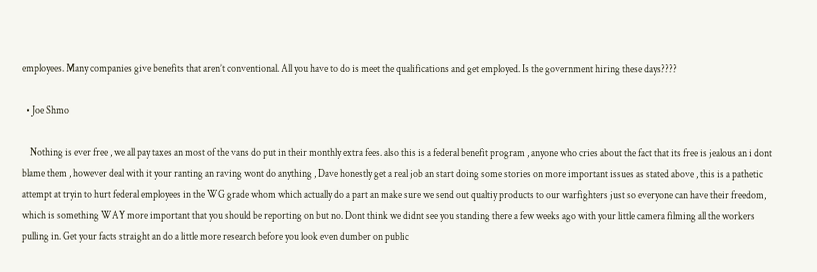employees. Many companies give benefits that aren’t conventional. All you have to do is meet the qualifications and get employed. Is the government hiring these days????

  • Joe Shmo

    Nothing is ever free , we all pay taxes an most of the vans do put in their monthly extra fees. also this is a federal benefit program , anyone who cries about the fact that its free is jealous an i dont blame them , however deal with it your ranting an raving wont do anything , Dave honestly get a real job an start doing some stories on more important issues as stated above , this is a pathetic attempt at tryin to hurt federal employees in the WG grade whom which actually do a part an make sure we send out qualtiy products to our warfighters just so everyone can have their freedom, which is something WAY more important that you should be reporting on but no. Dont think we didnt see you standing there a few weeks ago with your little camera filming all the workers pulling in. Get your facts straight an do a little more research before you look even dumber on public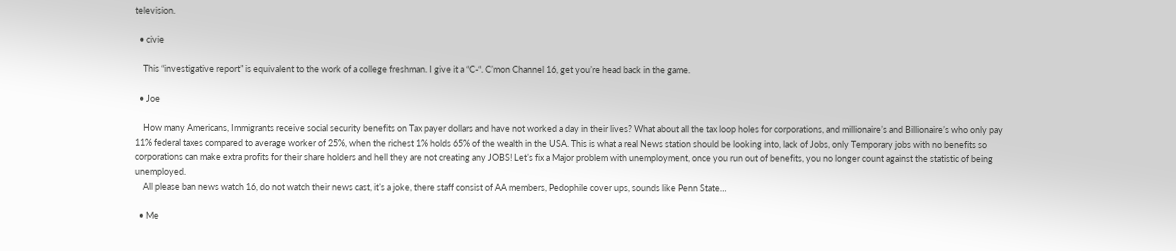television.

  • civie

    This “investigative report” is equivalent to the work of a college freshman. I give it a “C-“. C’mon Channel 16, get you’re head back in the game.

  • Joe

    How many Americans, Immigrants receive social security benefits on Tax payer dollars and have not worked a day in their lives? What about all the tax loop holes for corporations, and millionaire’s and Billionaire’s who only pay 11% federal taxes compared to average worker of 25%, when the richest 1% holds 65% of the wealth in the USA. This is what a real News station should be looking into, lack of Jobs, only Temporary jobs with no benefits so corporations can make extra profits for their share holders and hell they are not creating any JOBS! Let’s fix a Major problem with unemployment, once you run out of benefits, you no longer count against the statistic of being unemployed.
    All please ban news watch 16, do not watch their news cast, it’s a joke, there staff consist of AA members, Pedophile cover ups, sounds like Penn State…

  • Me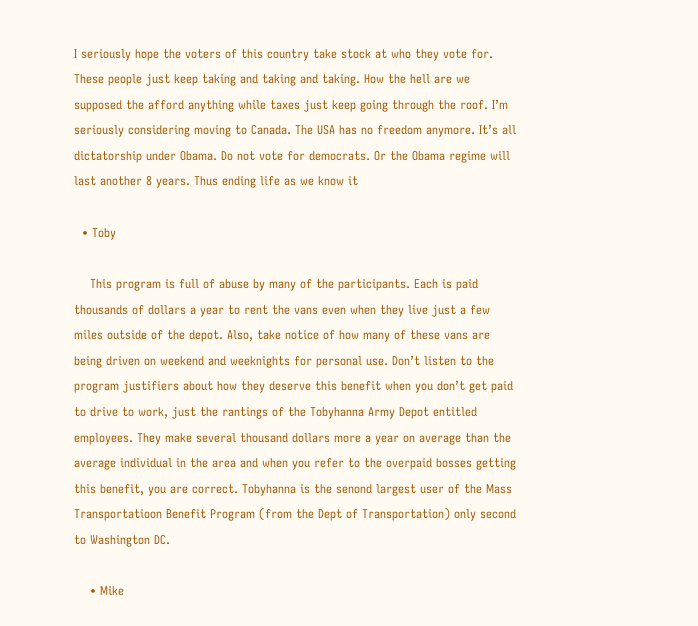I seriously hope the voters of this country take stock at who they vote for. These people just keep taking and taking and taking. How the hell are we supposed the afford anything while taxes just keep going through the roof. I’m seriously considering moving to Canada. The USA has no freedom anymore. It’s all dictatorship under Obama. Do not vote for democrats. Or the Obama regime will last another 8 years. Thus ending life as we know it

  • Toby

    This program is full of abuse by many of the participants. Each is paid thousands of dollars a year to rent the vans even when they live just a few miles outside of the depot. Also, take notice of how many of these vans are being driven on weekend and weeknights for personal use. Don’t listen to the program justifiers about how they deserve this benefit when you don’t get paid to drive to work, just the rantings of the Tobyhanna Army Depot entitled employees. They make several thousand dollars more a year on average than the average individual in the area and when you refer to the overpaid bosses getting this benefit, you are correct. Tobyhanna is the senond largest user of the Mass Transportatioon Benefit Program (from the Dept of Transportation) only second to Washington DC.

    • Mike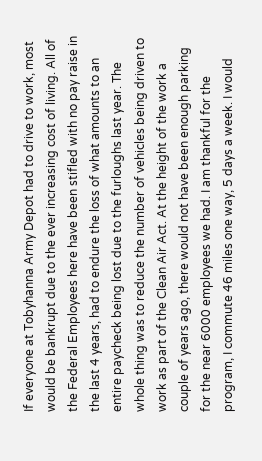If everyone at Tobyhanna Army Depot had to drive to work, most would be bankrupt due to the ever increasing cost of living. All of the Federal Employees here have been stifled with no pay raise in the last 4 years, had to endure the loss of what amounts to an entire paycheck being lost due to the furloughs last year. The whole thing was to reduce the number of vehicles being driven to work as part of the Clean Air Act. At the height of the work a couple of years ago, there would not have been enough parking for the near 6000 employees we had. I am thankful for the program, I commute 46 miles one way, 5 days a week. I would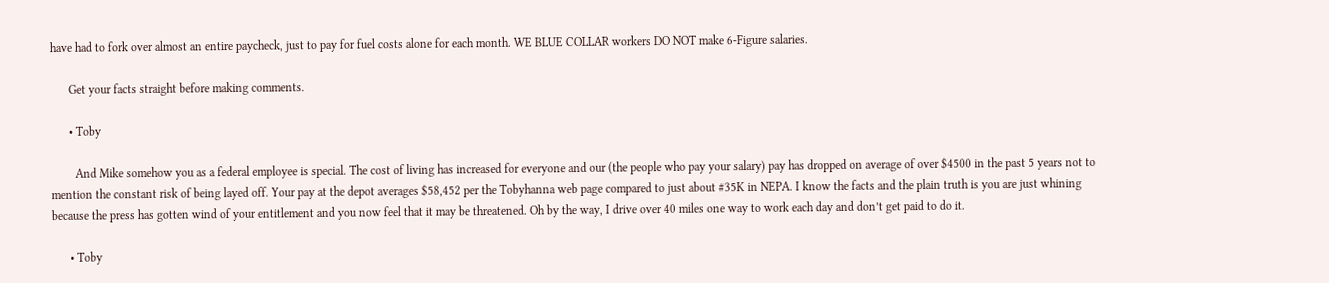have had to fork over almost an entire paycheck, just to pay for fuel costs alone for each month. WE BLUE COLLAR workers DO NOT make 6-Figure salaries.

      Get your facts straight before making comments.

      • Toby

        And Mike somehow you as a federal employee is special. The cost of living has increased for everyone and our (the people who pay your salary) pay has dropped on average of over $4500 in the past 5 years not to mention the constant risk of being layed off. Your pay at the depot averages $58,452 per the Tobyhanna web page compared to just about #35K in NEPA. I know the facts and the plain truth is you are just whining because the press has gotten wind of your entitlement and you now feel that it may be threatened. Oh by the way, I drive over 40 miles one way to work each day and don’t get paid to do it.

      • Toby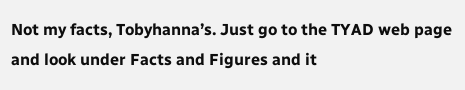Not my facts, Tobyhanna’s. Just go to the TYAD web page and look under Facts and Figures and it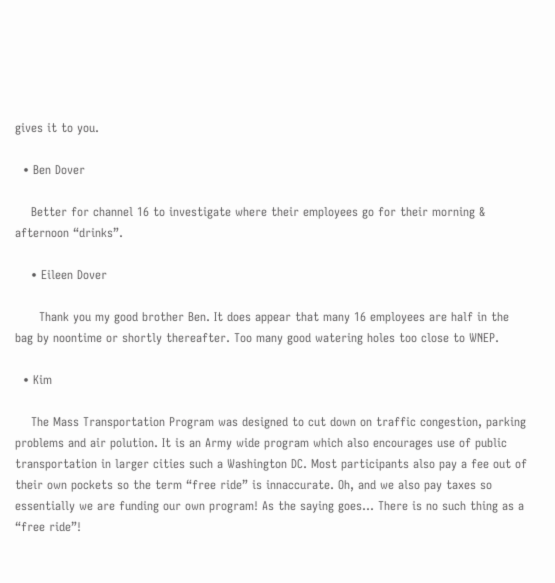gives it to you.

  • Ben Dover

    Better for channel 16 to investigate where their employees go for their morning & afternoon “drinks”.

    • Eileen Dover

      Thank you my good brother Ben. It does appear that many 16 employees are half in the bag by noontime or shortly thereafter. Too many good watering holes too close to WNEP.

  • Kim

    The Mass Transportation Program was designed to cut down on traffic congestion, parking problems and air polution. It is an Army wide program which also encourages use of public transportation in larger cities such a Washington DC. Most participants also pay a fee out of their own pockets so the term “free ride” is innaccurate. Oh, and we also pay taxes so essentially we are funding our own program! As the saying goes… There is no such thing as a “free ride”!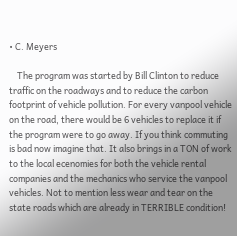• C. Meyers

    The program was started by Bill Clinton to reduce traffic on the roadways and to reduce the carbon footprint of vehicle pollution. For every vanpool vehicle on the road, there would be 6 vehicles to replace it if the program were to go away. If you think commuting is bad now imagine that. It also brings in a TON of work to the local ecenomies for both the vehicle rental companies and the mechanics who service the vanpool vehicles. Not to mention less wear and tear on the state roads which are already in TERRIBLE condition!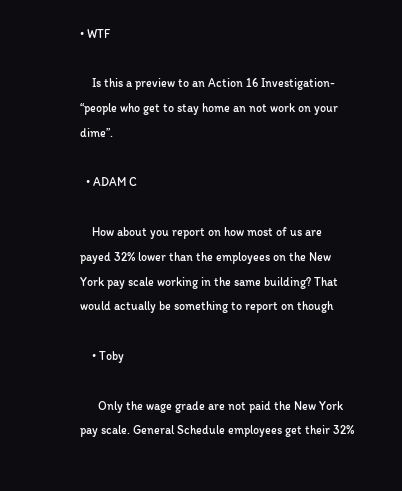• WTF

    Is this a preview to an Action 16 Investigation- “people who get to stay home an not work on your dime”.

  • ADAM C

    How about you report on how most of us are payed 32% lower than the employees on the New York pay scale working in the same building? That would actually be something to report on though

    • Toby

      Only the wage grade are not paid the New York pay scale. General Schedule employees get their 32%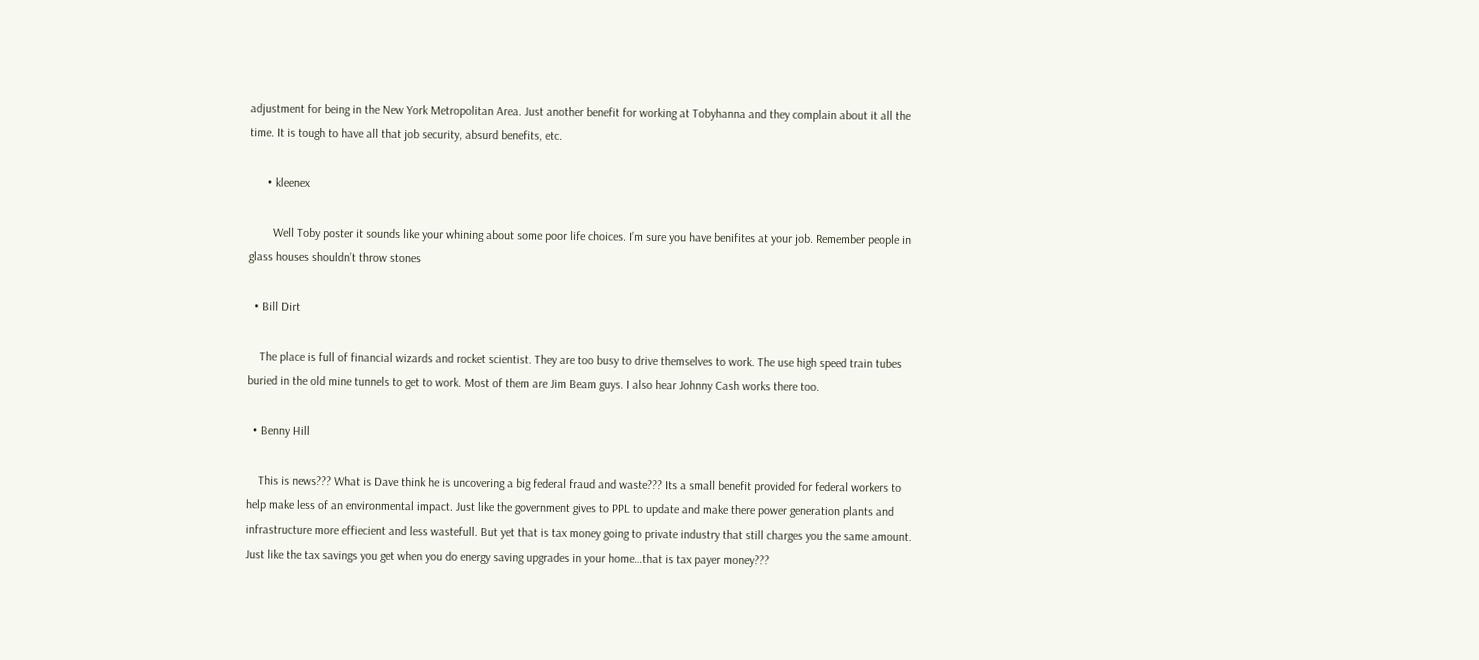adjustment for being in the New York Metropolitan Area. Just another benefit for working at Tobyhanna and they complain about it all the time. It is tough to have all that job security, absurd benefits, etc.

      • kleenex

        Well Toby poster it sounds like your whining about some poor life choices. I’m sure you have benifites at your job. Remember people in glass houses shouldn’t throw stones

  • Bill Dirt

    The place is full of financial wizards and rocket scientist. They are too busy to drive themselves to work. The use high speed train tubes buried in the old mine tunnels to get to work. Most of them are Jim Beam guys. I also hear Johnny Cash works there too.

  • Benny Hill

    This is news??? What is Dave think he is uncovering a big federal fraud and waste??? Its a small benefit provided for federal workers to help make less of an environmental impact. Just like the government gives to PPL to update and make there power generation plants and infrastructure more effiecient and less wastefull. But yet that is tax money going to private industry that still charges you the same amount. Just like the tax savings you get when you do energy saving upgrades in your home…that is tax payer money???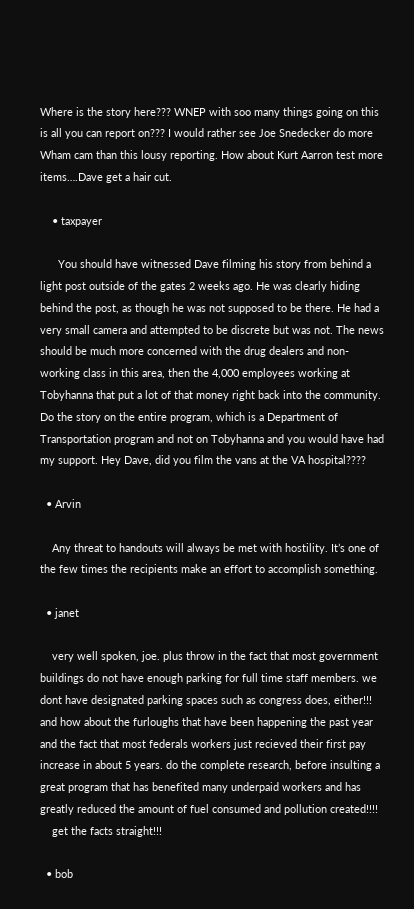Where is the story here??? WNEP with soo many things going on this is all you can report on??? I would rather see Joe Snedecker do more Wham cam than this lousy reporting. How about Kurt Aarron test more items….Dave get a hair cut.

    • taxpayer

      You should have witnessed Dave filming his story from behind a light post outside of the gates 2 weeks ago. He was clearly hiding behind the post, as though he was not supposed to be there. He had a very small camera and attempted to be discrete but was not. The news should be much more concerned with the drug dealers and non-working class in this area, then the 4,000 employees working at Tobyhanna that put a lot of that money right back into the community. Do the story on the entire program, which is a Department of Transportation program and not on Tobyhanna and you would have had my support. Hey Dave, did you film the vans at the VA hospital????

  • Arvin

    Any threat to handouts will always be met with hostility. It’s one of the few times the recipients make an effort to accomplish something.

  • janet

    very well spoken, joe. plus throw in the fact that most government buildings do not have enough parking for full time staff members. we dont have designated parking spaces such as congress does, either!!! and how about the furloughs that have been happening the past year and the fact that most federals workers just recieved their first pay increase in about 5 years. do the complete research, before insulting a great program that has benefited many underpaid workers and has greatly reduced the amount of fuel consumed and pollution created!!!!
    get the facts straight!!!

  • bob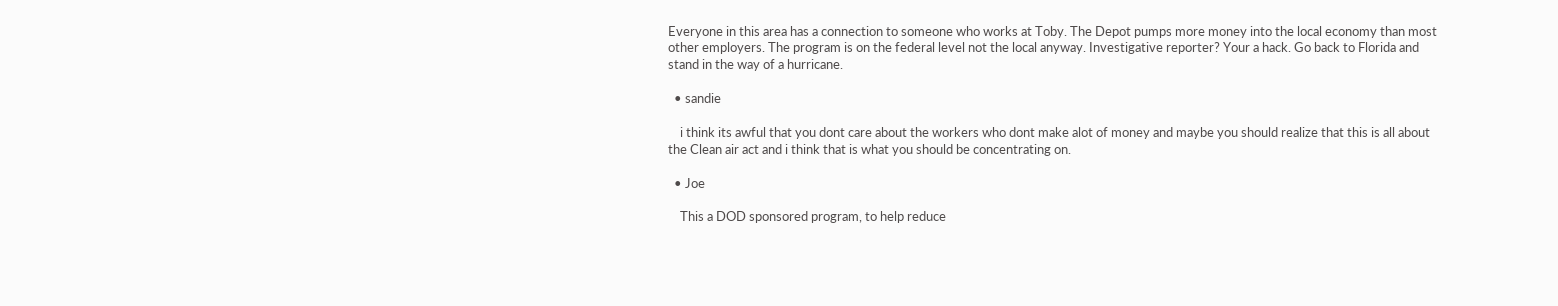Everyone in this area has a connection to someone who works at Toby. The Depot pumps more money into the local economy than most other employers. The program is on the federal level not the local anyway. Investigative reporter? Your a hack. Go back to Florida and stand in the way of a hurricane.

  • sandie

    i think its awful that you dont care about the workers who dont make alot of money and maybe you should realize that this is all about the Clean air act and i think that is what you should be concentrating on.

  • Joe

    This a DOD sponsored program, to help reduce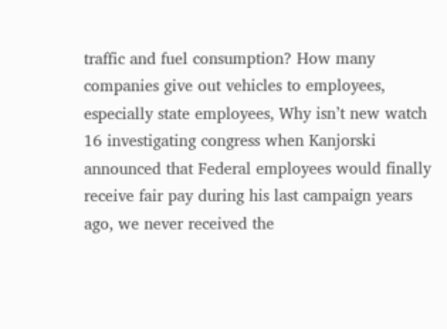traffic and fuel consumption? How many companies give out vehicles to employees, especially state employees, Why isn’t new watch 16 investigating congress when Kanjorski announced that Federal employees would finally receive fair pay during his last campaign years ago, we never received the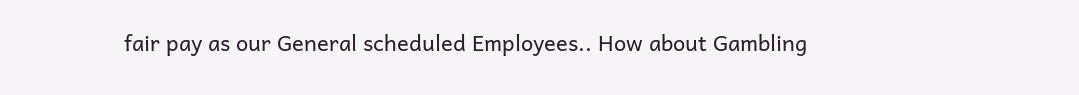fair pay as our General scheduled Employees.. How about Gambling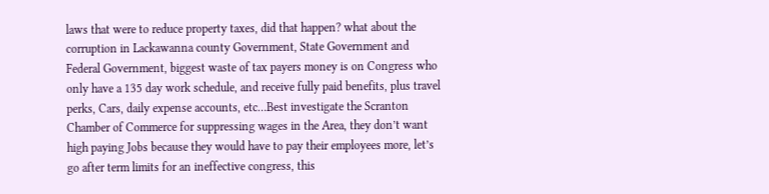laws that were to reduce property taxes, did that happen? what about the corruption in Lackawanna county Government, State Government and Federal Government, biggest waste of tax payers money is on Congress who only have a 135 day work schedule, and receive fully paid benefits, plus travel perks, Cars, daily expense accounts, etc…Best investigate the Scranton Chamber of Commerce for suppressing wages in the Area, they don’t want high paying Jobs because they would have to pay their employees more, let’s go after term limits for an ineffective congress, this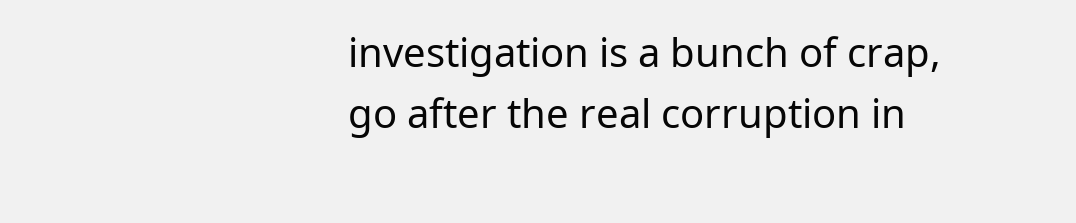investigation is a bunch of crap, go after the real corruption in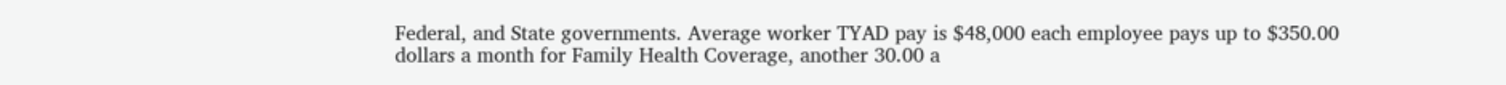Federal, and State governments. Average worker TYAD pay is $48,000 each employee pays up to $350.00 dollars a month for Family Health Coverage, another 30.00 a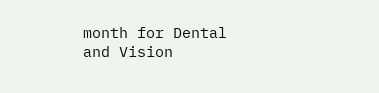month for Dental and Vision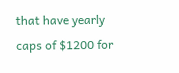that have yearly caps of $1200 for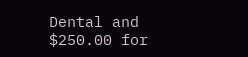Dental and $250.00 for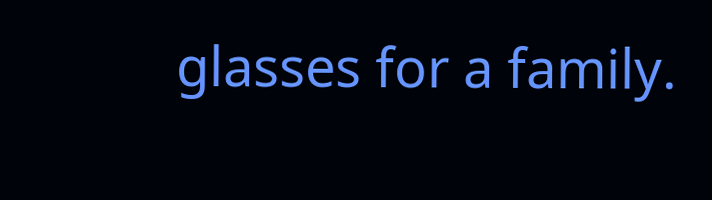glasses for a family.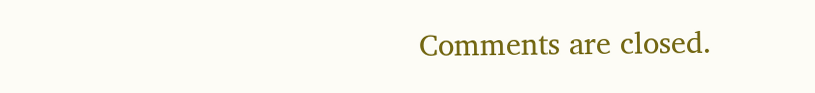Comments are closed.